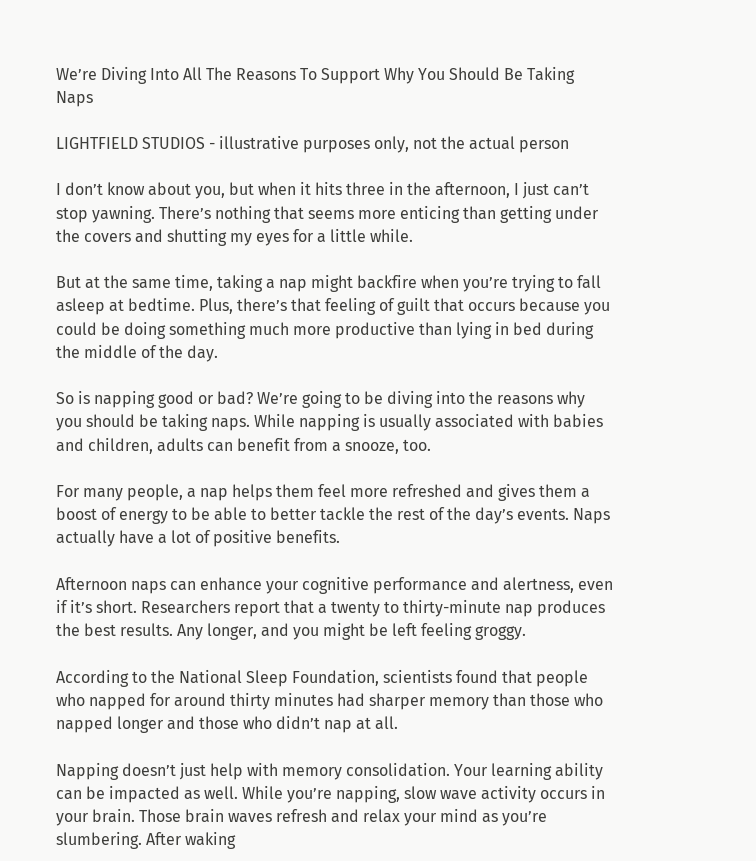We’re Diving Into All The Reasons To Support Why You Should Be Taking Naps

LIGHTFIELD STUDIOS - illustrative purposes only, not the actual person

I don’t know about you, but when it hits three in the afternoon, I just can’t stop yawning. There’s nothing that seems more enticing than getting under the covers and shutting my eyes for a little while.

But at the same time, taking a nap might backfire when you’re trying to fall asleep at bedtime. Plus, there’s that feeling of guilt that occurs because you could be doing something much more productive than lying in bed during the middle of the day.

So is napping good or bad? We’re going to be diving into the reasons why you should be taking naps. While napping is usually associated with babies and children, adults can benefit from a snooze, too.

For many people, a nap helps them feel more refreshed and gives them a boost of energy to be able to better tackle the rest of the day’s events. Naps actually have a lot of positive benefits.

Afternoon naps can enhance your cognitive performance and alertness, even if it’s short. Researchers report that a twenty to thirty-minute nap produces the best results. Any longer, and you might be left feeling groggy.

According to the National Sleep Foundation, scientists found that people who napped for around thirty minutes had sharper memory than those who napped longer and those who didn’t nap at all.

Napping doesn’t just help with memory consolidation. Your learning ability can be impacted as well. While you’re napping, slow wave activity occurs in your brain. Those brain waves refresh and relax your mind as you’re slumbering. After waking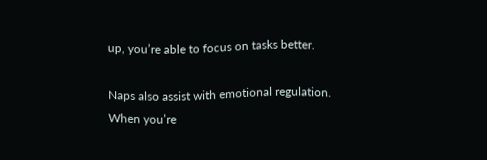up, you’re able to focus on tasks better.

Naps also assist with emotional regulation. When you’re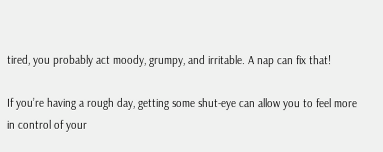tired, you probably act moody, grumpy, and irritable. A nap can fix that!

If you’re having a rough day, getting some shut-eye can allow you to feel more in control of your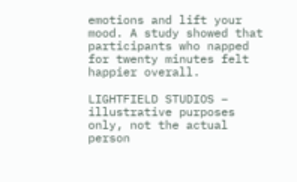emotions and lift your mood. A study showed that participants who napped for twenty minutes felt happier overall.

LIGHTFIELD STUDIOS – illustrative purposes only, not the actual person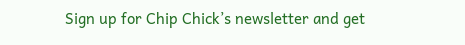Sign up for Chip Chick’s newsletter and get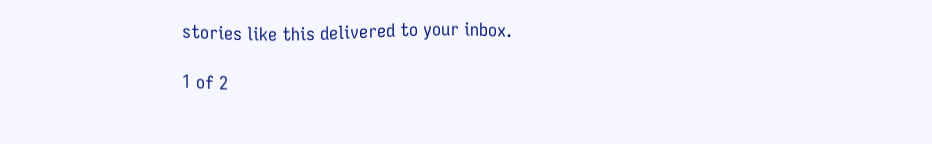stories like this delivered to your inbox.

1 of 2